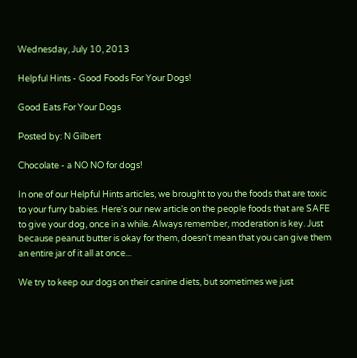Wednesday, July 10, 2013

Helpful Hints - Good Foods For Your Dogs!

Good Eats For Your Dogs

Posted by: N Gilbert

Chocolate - a NO NO for dogs!

In one of our Helpful Hints articles, we brought to you the foods that are toxic to your furry babies. Here's our new article on the people foods that are SAFE to give your dog, once in a while. Always remember, moderation is key. Just because peanut butter is okay for them, doesn't mean that you can give them an entire jar of it all at once...

We try to keep our dogs on their canine diets, but sometimes we just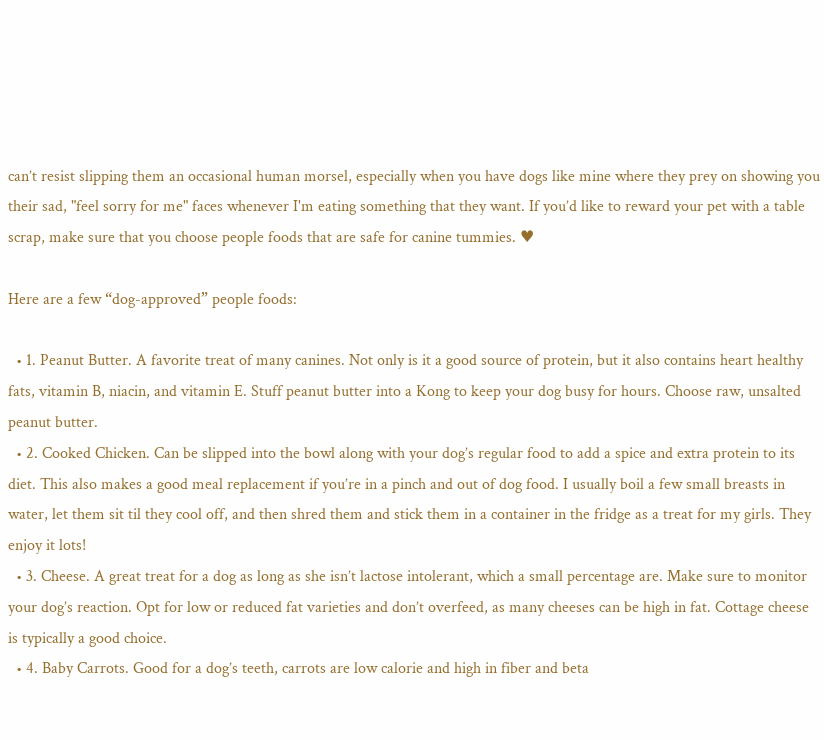can’t resist slipping them an occasional human morsel, especially when you have dogs like mine where they prey on showing you their sad, "feel sorry for me" faces whenever I'm eating something that they want. If you’d like to reward your pet with a table scrap, make sure that you choose people foods that are safe for canine tummies. ♥

Here are a few “dog-approved” people foods:

  • 1. Peanut Butter. A favorite treat of many canines. Not only is it a good source of protein, but it also contains heart healthy fats, vitamin B, niacin, and vitamin E. Stuff peanut butter into a Kong to keep your dog busy for hours. Choose raw, unsalted peanut butter.
  • 2. Cooked Chicken. Can be slipped into the bowl along with your dog’s regular food to add a spice and extra protein to its diet. This also makes a good meal replacement if you’re in a pinch and out of dog food. I usually boil a few small breasts in water, let them sit til they cool off, and then shred them and stick them in a container in the fridge as a treat for my girls. They enjoy it lots!
  • 3. Cheese. A great treat for a dog as long as she isn’t lactose intolerant, which a small percentage are. Make sure to monitor your dog’s reaction. Opt for low or reduced fat varieties and don’t overfeed, as many cheeses can be high in fat. Cottage cheese is typically a good choice.
  • 4. Baby Carrots. Good for a dog’s teeth, carrots are low calorie and high in fiber and beta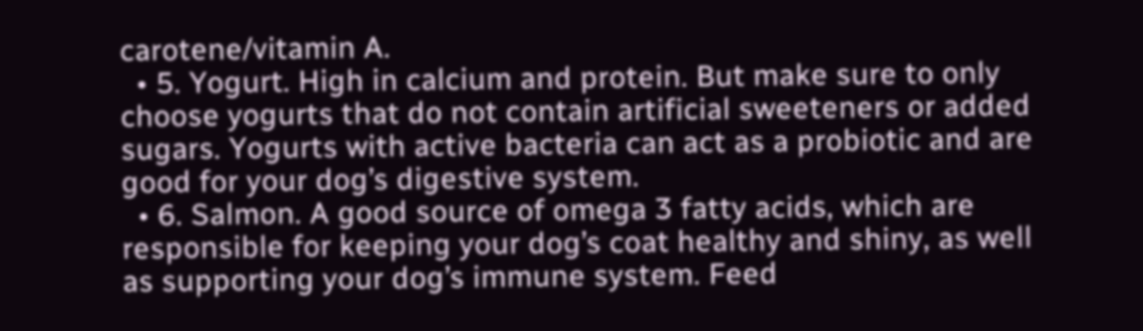carotene/vitamin A.
  • 5. Yogurt. High in calcium and protein. But make sure to only choose yogurts that do not contain artificial sweeteners or added sugars. Yogurts with active bacteria can act as a probiotic and are good for your dog’s digestive system.
  • 6. Salmon. A good source of omega 3 fatty acids, which are responsible for keeping your dog’s coat healthy and shiny, as well as supporting your dog’s immune system. Feed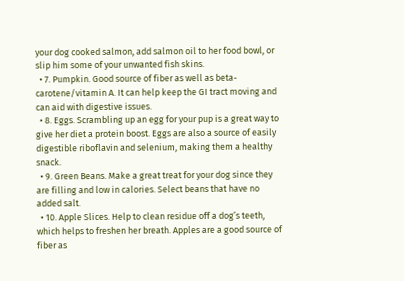your dog cooked salmon, add salmon oil to her food bowl, or slip him some of your unwanted fish skins.
  • 7. Pumpkin. Good source of fiber as well as beta-carotene/vitamin A. It can help keep the GI tract moving and can aid with digestive issues.
  • 8. Eggs. Scrambling up an egg for your pup is a great way to give her diet a protein boost. Eggs are also a source of easily digestible riboflavin and selenium, making them a healthy snack.
  • 9. Green Beans. Make a great treat for your dog since they are filling and low in calories. Select beans that have no added salt.
  • 10. Apple Slices. Help to clean residue off a dog’s teeth, which helps to freshen her breath. Apples are a good source of fiber as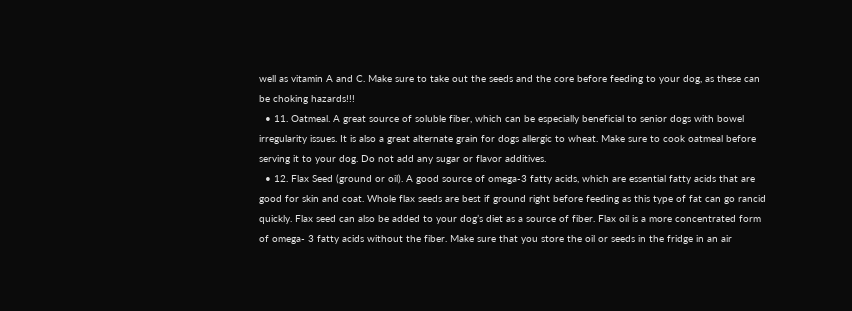well as vitamin A and C. Make sure to take out the seeds and the core before feeding to your dog, as these can be choking hazards!!!
  • 11. Oatmeal. A great source of soluble fiber, which can be especially beneficial to senior dogs with bowel irregularity issues. It is also a great alternate grain for dogs allergic to wheat. Make sure to cook oatmeal before serving it to your dog. Do not add any sugar or flavor additives.
  • 12. Flax Seed (ground or oil). A good source of omega-3 fatty acids, which are essential fatty acids that are good for skin and coat. Whole flax seeds are best if ground right before feeding as this type of fat can go rancid quickly. Flax seed can also be added to your dog’s diet as a source of fiber. Flax oil is a more concentrated form of omega- 3 fatty acids without the fiber. Make sure that you store the oil or seeds in the fridge in an air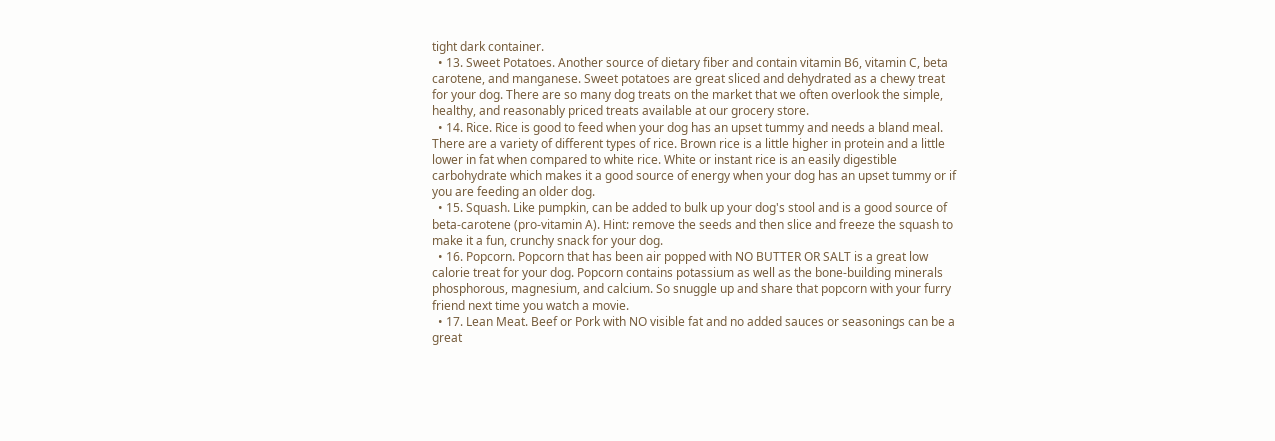tight dark container.
  • 13. Sweet Potatoes. Another source of dietary fiber and contain vitamin B6, vitamin C, beta carotene, and manganese. Sweet potatoes are great sliced and dehydrated as a chewy treat for your dog. There are so many dog treats on the market that we often overlook the simple, healthy, and reasonably priced treats available at our grocery store.
  • 14. Rice. Rice is good to feed when your dog has an upset tummy and needs a bland meal. There are a variety of different types of rice. Brown rice is a little higher in protein and a little lower in fat when compared to white rice. White or instant rice is an easily digestible carbohydrate which makes it a good source of energy when your dog has an upset tummy or if you are feeding an older dog.
  • 15. Squash. Like pumpkin, can be added to bulk up your dog's stool and is a good source of beta-carotene (pro-vitamin A). Hint: remove the seeds and then slice and freeze the squash to make it a fun, crunchy snack for your dog.
  • 16. Popcorn. Popcorn that has been air popped with NO BUTTER OR SALT is a great low calorie treat for your dog. Popcorn contains potassium as well as the bone-building minerals phosphorous, magnesium, and calcium. So snuggle up and share that popcorn with your furry friend next time you watch a movie.
  • 17. Lean Meat. Beef or Pork with NO visible fat and no added sauces or seasonings can be a great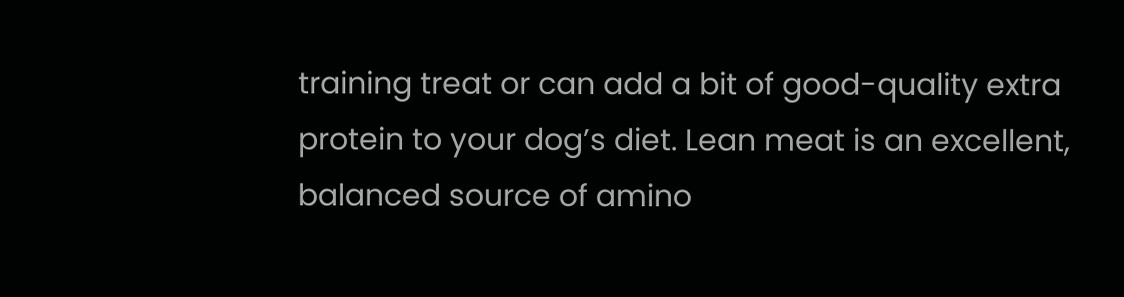training treat or can add a bit of good-quality extra protein to your dog’s diet. Lean meat is an excellent, balanced source of amino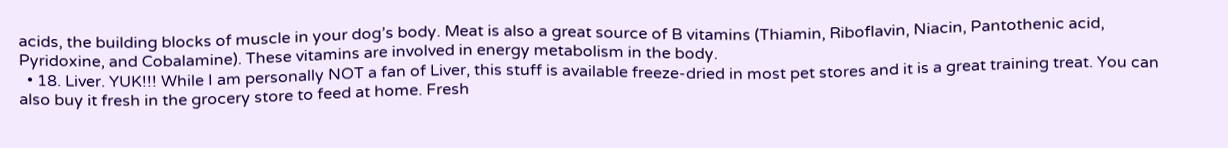acids, the building blocks of muscle in your dog’s body. Meat is also a great source of B vitamins (Thiamin, Riboflavin, Niacin, Pantothenic acid, Pyridoxine, and Cobalamine). These vitamins are involved in energy metabolism in the body.
  • 18. Liver. YUK!!! While I am personally NOT a fan of Liver, this stuff is available freeze-dried in most pet stores and it is a great training treat. You can also buy it fresh in the grocery store to feed at home. Fresh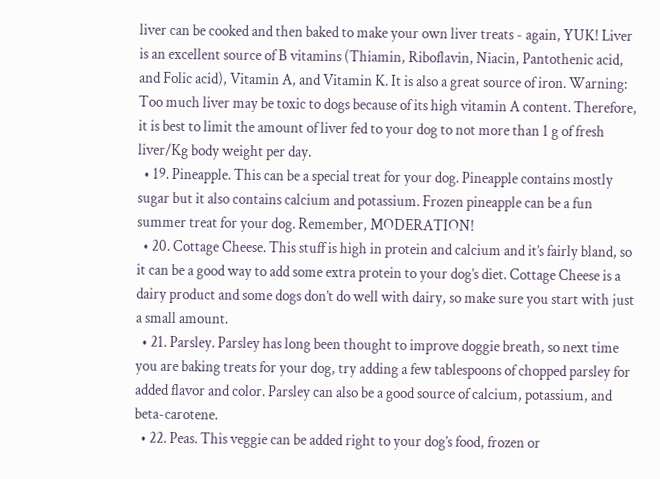liver can be cooked and then baked to make your own liver treats - again, YUK! Liver is an excellent source of B vitamins (Thiamin, Riboflavin, Niacin, Pantothenic acid, and Folic acid), Vitamin A, and Vitamin K. It is also a great source of iron. Warning: Too much liver may be toxic to dogs because of its high vitamin A content. Therefore, it is best to limit the amount of liver fed to your dog to not more than 1 g of fresh liver/Kg body weight per day.
  • 19. Pineapple. This can be a special treat for your dog. Pineapple contains mostly sugar but it also contains calcium and potassium. Frozen pineapple can be a fun summer treat for your dog. Remember, MODERATION!
  • 20. Cottage Cheese. This stuff is high in protein and calcium and it’s fairly bland, so it can be a good way to add some extra protein to your dog’s diet. Cottage Cheese is a dairy product and some dogs don’t do well with dairy, so make sure you start with just a small amount.
  • 21. Parsley. Parsley has long been thought to improve doggie breath, so next time you are baking treats for your dog, try adding a few tablespoons of chopped parsley for added flavor and color. Parsley can also be a good source of calcium, potassium, and beta-carotene.
  • 22. Peas. This veggie can be added right to your dog’s food, frozen or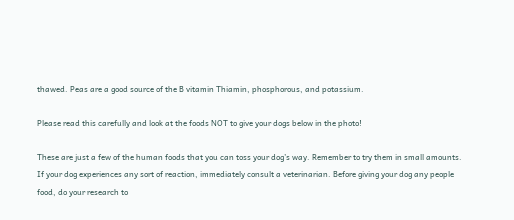thawed. Peas are a good source of the B vitamin Thiamin, phosphorous, and potassium.

Please read this carefully and look at the foods NOT to give your dogs below in the photo!

These are just a few of the human foods that you can toss your dog’s way. Remember to try them in small amounts. If your dog experiences any sort of reaction, immediately consult a veterinarian. Before giving your dog any people food, do your research to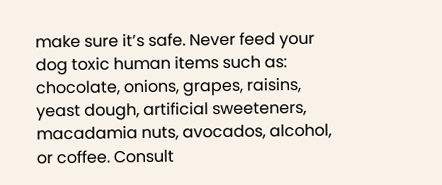make sure it’s safe. Never feed your dog toxic human items such as: chocolate, onions, grapes, raisins, yeast dough, artificial sweeteners, macadamia nuts, avocados, alcohol, or coffee. Consult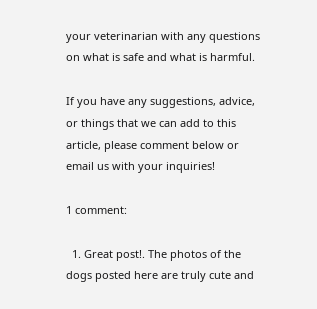your veterinarian with any questions on what is safe and what is harmful.

If you have any suggestions, advice, or things that we can add to this article, please comment below or email us with your inquiries!

1 comment:

  1. Great post!. The photos of the dogs posted here are truly cute and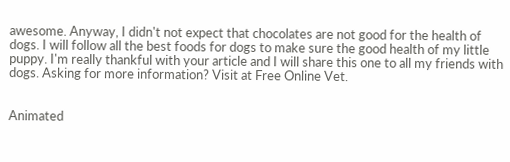awesome. Anyway, I didn't not expect that chocolates are not good for the health of dogs. I will follow all the best foods for dogs to make sure the good health of my little puppy. I'm really thankful with your article and I will share this one to all my friends with dogs. Asking for more information? Visit at Free Online Vet.


Animated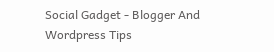Social Gadget - Blogger And Wordpress Tips